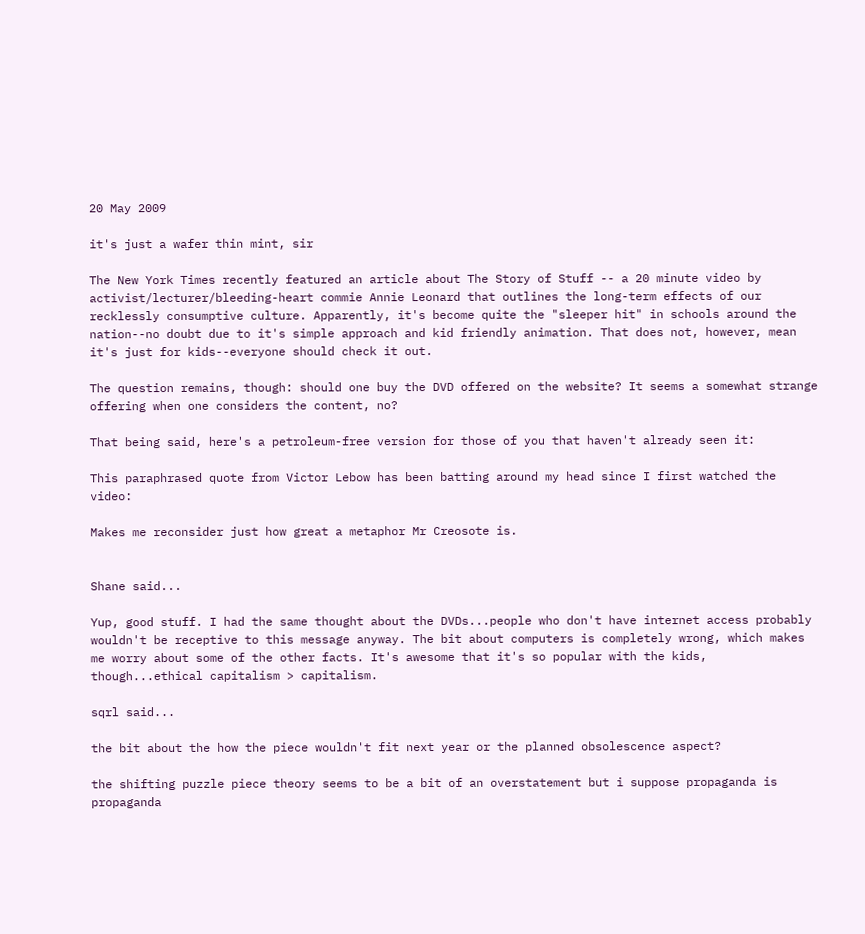20 May 2009

it's just a wafer thin mint, sir

The New York Times recently featured an article about The Story of Stuff -- a 20 minute video by activist/lecturer/bleeding-heart commie Annie Leonard that outlines the long-term effects of our recklessly consumptive culture. Apparently, it's become quite the "sleeper hit" in schools around the nation--no doubt due to it's simple approach and kid friendly animation. That does not, however, mean it's just for kids--everyone should check it out.

The question remains, though: should one buy the DVD offered on the website? It seems a somewhat strange offering when one considers the content, no?

That being said, here's a petroleum-free version for those of you that haven't already seen it:

This paraphrased quote from Victor Lebow has been batting around my head since I first watched the video:

Makes me reconsider just how great a metaphor Mr Creosote is.


Shane said...

Yup, good stuff. I had the same thought about the DVDs...people who don't have internet access probably wouldn't be receptive to this message anyway. The bit about computers is completely wrong, which makes me worry about some of the other facts. It's awesome that it's so popular with the kids, though...ethical capitalism > capitalism.

sqrl said...

the bit about the how the piece wouldn't fit next year or the planned obsolescence aspect?

the shifting puzzle piece theory seems to be a bit of an overstatement but i suppose propaganda is propaganda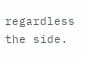regardless the side.